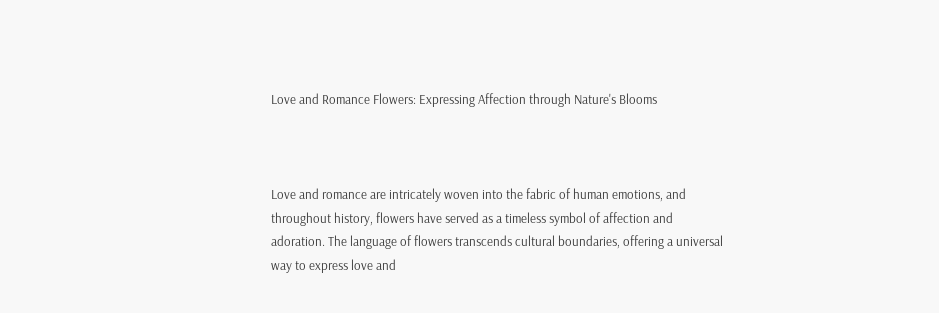Love and Romance Flowers: Expressing Affection through Nature's Blooms



Love and romance are intricately woven into the fabric of human emotions, and throughout history, flowers have served as a timeless symbol of affection and adoration. The language of flowers transcends cultural boundaries, offering a universal way to express love and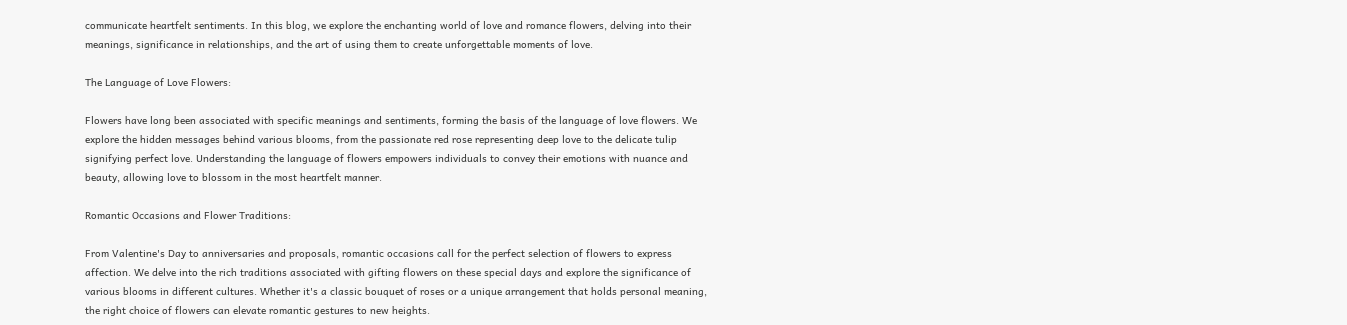communicate heartfelt sentiments. In this blog, we explore the enchanting world of love and romance flowers, delving into their meanings, significance in relationships, and the art of using them to create unforgettable moments of love.

The Language of Love Flowers:

Flowers have long been associated with specific meanings and sentiments, forming the basis of the language of love flowers. We explore the hidden messages behind various blooms, from the passionate red rose representing deep love to the delicate tulip signifying perfect love. Understanding the language of flowers empowers individuals to convey their emotions with nuance and beauty, allowing love to blossom in the most heartfelt manner.

Romantic Occasions and Flower Traditions:

From Valentine's Day to anniversaries and proposals, romantic occasions call for the perfect selection of flowers to express affection. We delve into the rich traditions associated with gifting flowers on these special days and explore the significance of various blooms in different cultures. Whether it's a classic bouquet of roses or a unique arrangement that holds personal meaning, the right choice of flowers can elevate romantic gestures to new heights.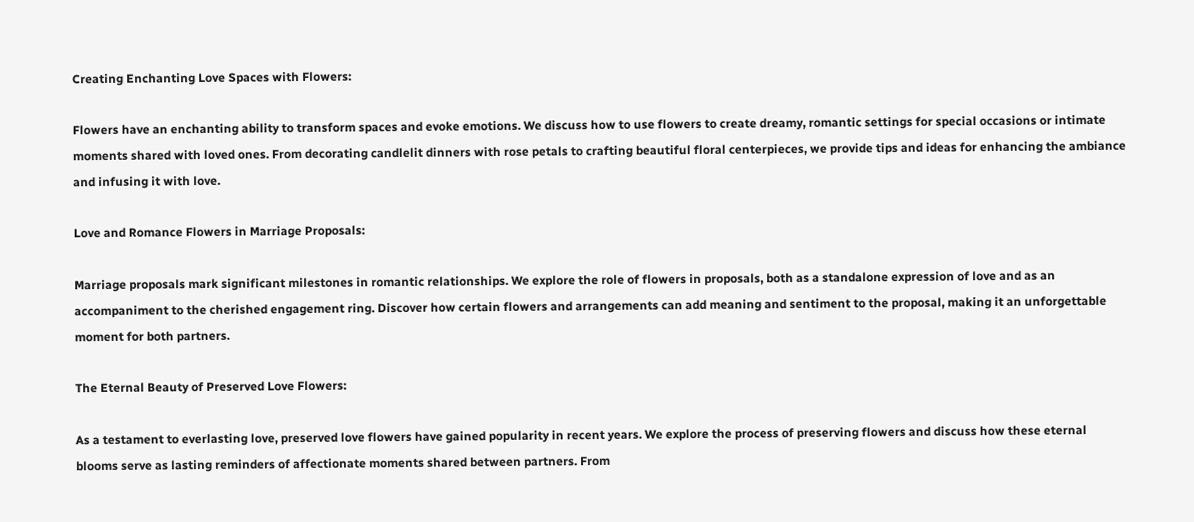Creating Enchanting Love Spaces with Flowers:

Flowers have an enchanting ability to transform spaces and evoke emotions. We discuss how to use flowers to create dreamy, romantic settings for special occasions or intimate moments shared with loved ones. From decorating candlelit dinners with rose petals to crafting beautiful floral centerpieces, we provide tips and ideas for enhancing the ambiance and infusing it with love.

Love and Romance Flowers in Marriage Proposals:

Marriage proposals mark significant milestones in romantic relationships. We explore the role of flowers in proposals, both as a standalone expression of love and as an accompaniment to the cherished engagement ring. Discover how certain flowers and arrangements can add meaning and sentiment to the proposal, making it an unforgettable moment for both partners.

The Eternal Beauty of Preserved Love Flowers:

As a testament to everlasting love, preserved love flowers have gained popularity in recent years. We explore the process of preserving flowers and discuss how these eternal blooms serve as lasting reminders of affectionate moments shared between partners. From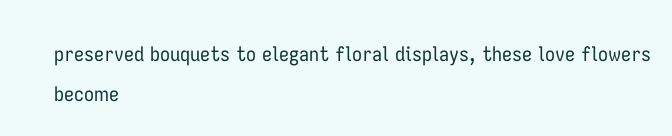preserved bouquets to elegant floral displays, these love flowers become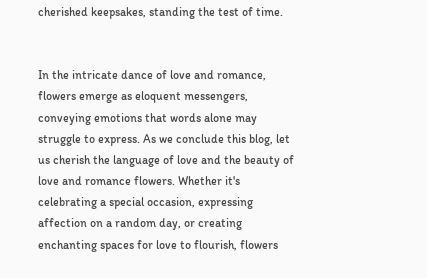cherished keepsakes, standing the test of time.


In the intricate dance of love and romance, flowers emerge as eloquent messengers, conveying emotions that words alone may struggle to express. As we conclude this blog, let us cherish the language of love and the beauty of love and romance flowers. Whether it's celebrating a special occasion, expressing affection on a random day, or creating enchanting spaces for love to flourish, flowers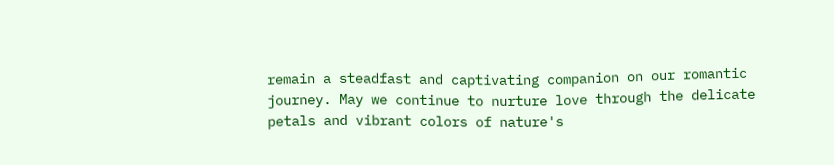remain a steadfast and captivating companion on our romantic journey. May we continue to nurture love through the delicate petals and vibrant colors of nature's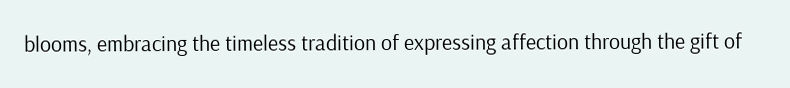blooms, embracing the timeless tradition of expressing affection through the gift of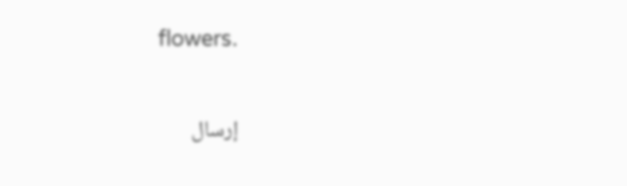flowers.

إرسال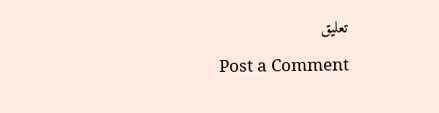تعليق

Post a Comment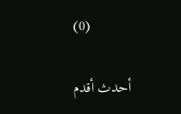(0)

أحدث أقدم